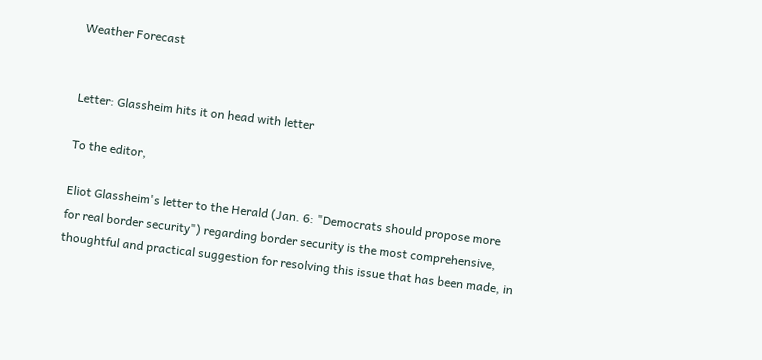Weather Forecast


Letter: Glassheim hits it on head with letter

To the editor,

Eliot Glassheim's letter to the Herald (Jan. 6: "Democrats should propose more for real border security") regarding border security is the most comprehensive, thoughtful and practical suggestion for resolving this issue that has been made, in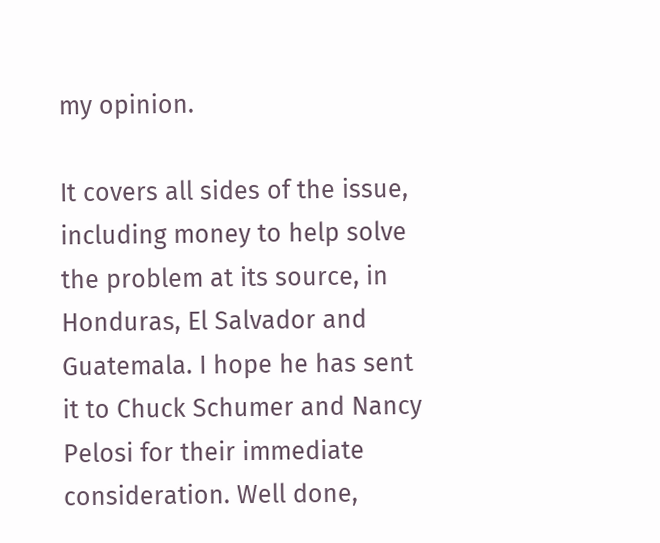my opinion.

It covers all sides of the issue, including money to help solve the problem at its source, in Honduras, El Salvador and Guatemala. I hope he has sent it to Chuck Schumer and Nancy Pelosi for their immediate consideration. Well done,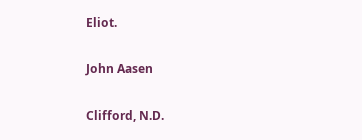Eliot.

John Aasen

Clifford, N.D.